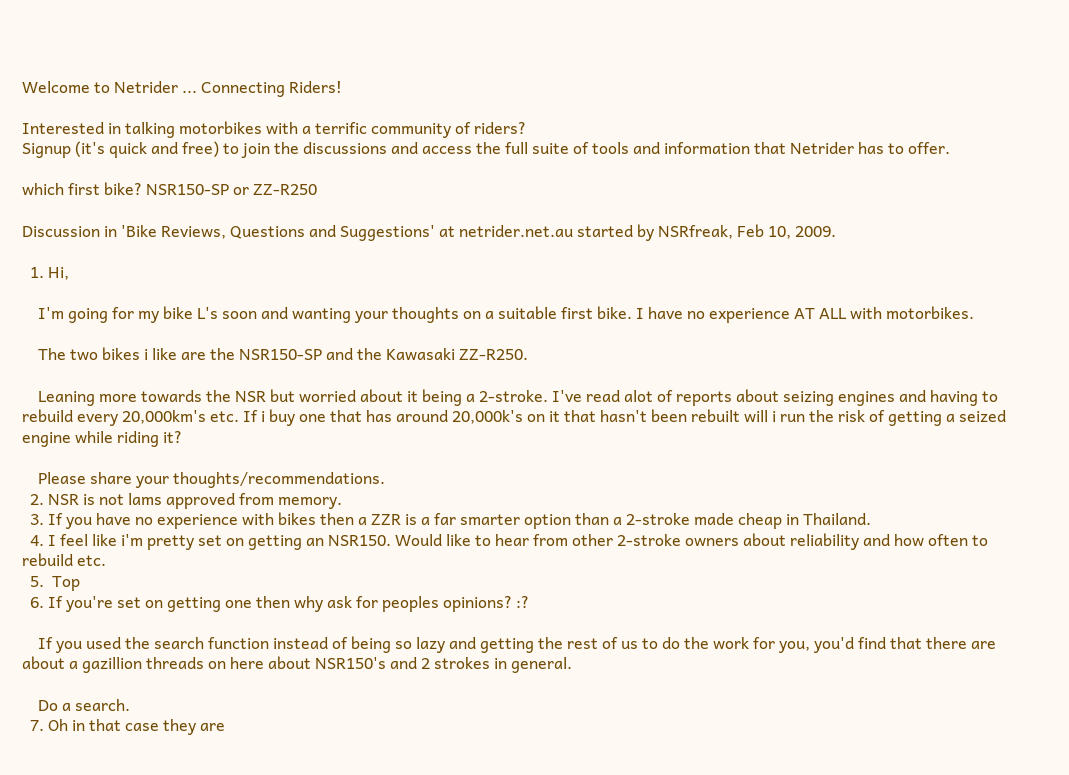Welcome to Netrider ... Connecting Riders!

Interested in talking motorbikes with a terrific community of riders?
Signup (it's quick and free) to join the discussions and access the full suite of tools and information that Netrider has to offer.

which first bike? NSR150-SP or ZZ-R250

Discussion in 'Bike Reviews, Questions and Suggestions' at netrider.net.au started by NSRfreak, Feb 10, 2009.

  1. Hi,

    I'm going for my bike L's soon and wanting your thoughts on a suitable first bike. I have no experience AT ALL with motorbikes.

    The two bikes i like are the NSR150-SP and the Kawasaki ZZ-R250.

    Leaning more towards the NSR but worried about it being a 2-stroke. I've read alot of reports about seizing engines and having to rebuild every 20,000km's etc. If i buy one that has around 20,000k's on it that hasn't been rebuilt will i run the risk of getting a seized engine while riding it?

    Please share your thoughts/recommendations.
  2. NSR is not lams approved from memory.
  3. If you have no experience with bikes then a ZZR is a far smarter option than a 2-stroke made cheap in Thailand.
  4. I feel like i'm pretty set on getting an NSR150. Would like to hear from other 2-stroke owners about reliability and how often to rebuild etc.
  5.  Top
  6. If you're set on getting one then why ask for peoples opinions? :?

    If you used the search function instead of being so lazy and getting the rest of us to do the work for you, you'd find that there are about a gazillion threads on here about NSR150's and 2 strokes in general.

    Do a search.
  7. Oh in that case they are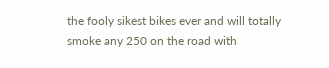the fooly sikest bikes ever and will totally smoke any 250 on the road with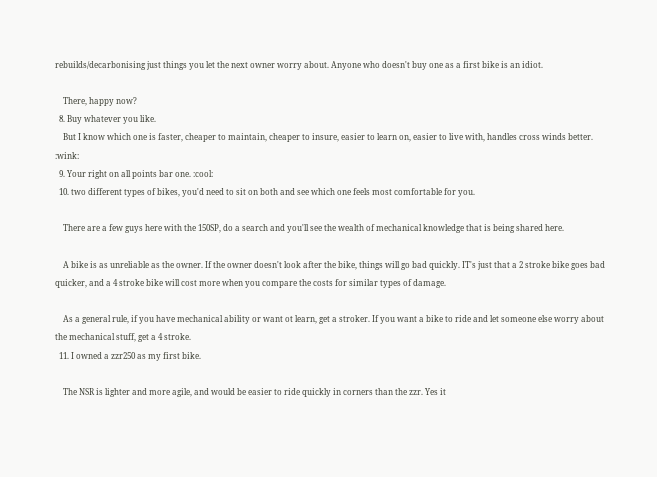rebuilds/decarbonising just things you let the next owner worry about. Anyone who doesn't buy one as a first bike is an idiot.

    There, happy now?
  8. Buy whatever you like.
    But I know which one is faster, cheaper to maintain, cheaper to insure, easier to learn on, easier to live with, handles cross winds better. :wink:
  9. Your right on all points bar one. :cool:
  10. two different types of bikes, you'd need to sit on both and see which one feels most comfortable for you.

    There are a few guys here with the 150SP, do a search and you'll see the wealth of mechanical knowledge that is being shared here.

    A bike is as unreliable as the owner. If the owner doesn't look after the bike, things will go bad quickly. IT's just that a 2 stroke bike goes bad quicker, and a 4 stroke bike will cost more when you compare the costs for similar types of damage.

    As a general rule, if you have mechanical ability or want ot learn, get a stroker. If you want a bike to ride and let someone else worry about the mechanical stuff, get a 4 stroke.
  11. I owned a zzr250 as my first bike.

    The NSR is lighter and more agile, and would be easier to ride quickly in corners than the zzr. Yes it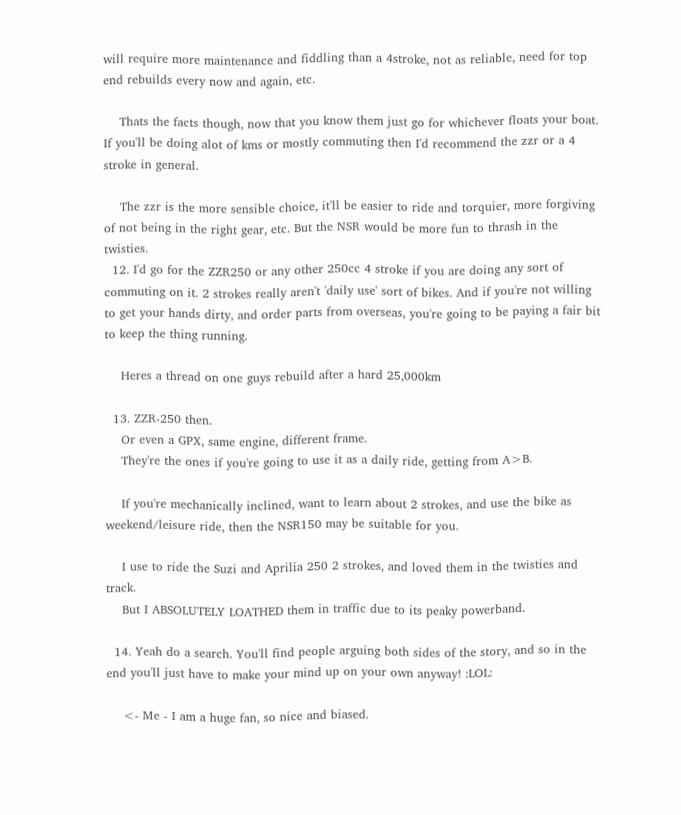will require more maintenance and fiddling than a 4stroke, not as reliable, need for top end rebuilds every now and again, etc.

    Thats the facts though, now that you know them just go for whichever floats your boat. If you'll be doing alot of kms or mostly commuting then I'd recommend the zzr or a 4 stroke in general.

    The zzr is the more sensible choice, it'll be easier to ride and torquier, more forgiving of not being in the right gear, etc. But the NSR would be more fun to thrash in the twisties.
  12. I'd go for the ZZR250 or any other 250cc 4 stroke if you are doing any sort of commuting on it. 2 strokes really aren't 'daily use' sort of bikes. And if you're not willing to get your hands dirty, and order parts from overseas, you're going to be paying a fair bit to keep the thing running.

    Heres a thread on one guys rebuild after a hard 25,000km

  13. ZZR-250 then.
    Or even a GPX, same engine, different frame.
    They're the ones if you're going to use it as a daily ride, getting from A>B.

    If you're mechanically inclined, want to learn about 2 strokes, and use the bike as weekend/leisure ride, then the NSR150 may be suitable for you.

    I use to ride the Suzi and Aprilia 250 2 strokes, and loved them in the twisties and track.
    But I ABSOLUTELY LOATHED them in traffic due to its peaky powerband.

  14. Yeah do a search. You'll find people arguing both sides of the story, and so in the end you'll just have to make your mind up on your own anyway! :LOL:

    <- Me - I am a huge fan, so nice and biased.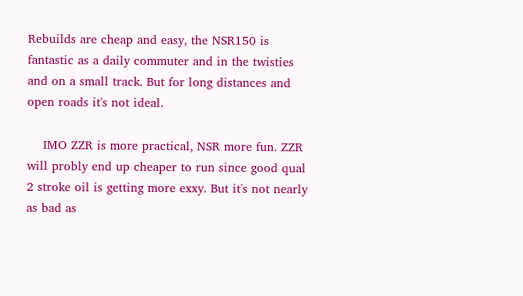Rebuilds are cheap and easy, the NSR150 is fantastic as a daily commuter and in the twisties and on a small track. But for long distances and open roads it's not ideal.

    IMO ZZR is more practical, NSR more fun. ZZR will probly end up cheaper to run since good qual 2 stroke oil is getting more exxy. But it's not nearly as bad as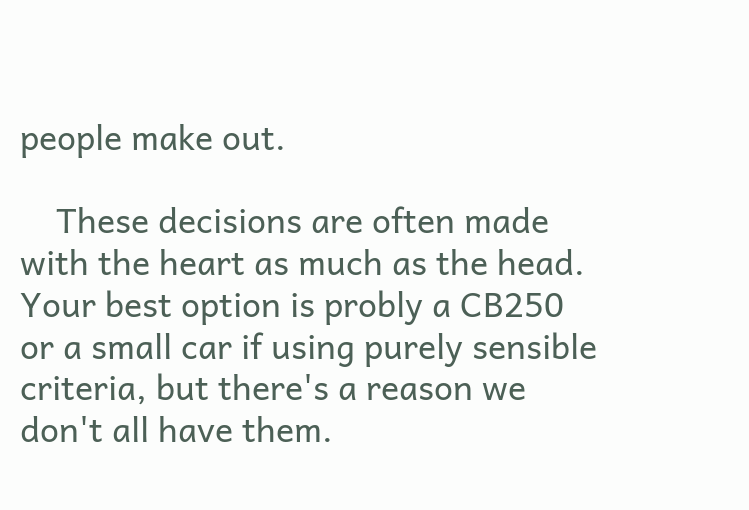people make out.

    These decisions are often made with the heart as much as the head. Your best option is probly a CB250 or a small car if using purely sensible criteria, but there's a reason we don't all have them.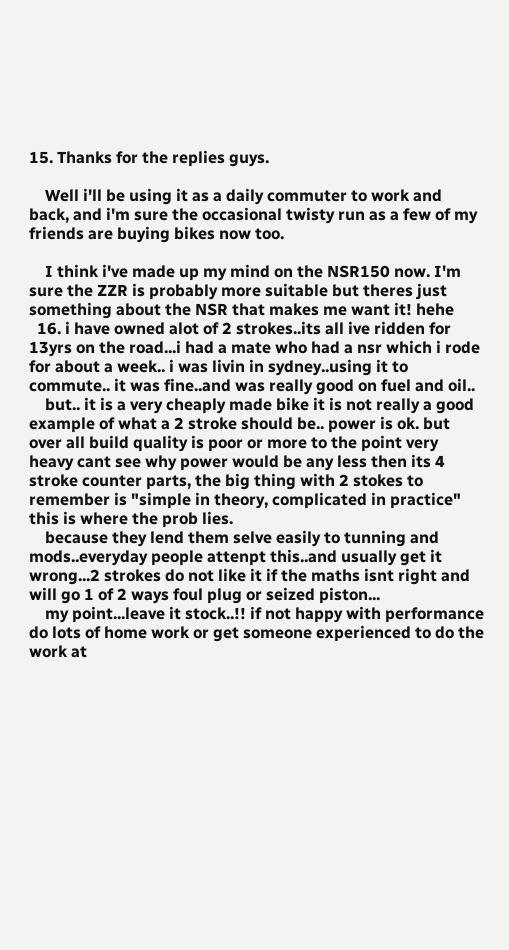15. Thanks for the replies guys.

    Well i'll be using it as a daily commuter to work and back, and i'm sure the occasional twisty run as a few of my friends are buying bikes now too.

    I think i've made up my mind on the NSR150 now. I'm sure the ZZR is probably more suitable but theres just something about the NSR that makes me want it! hehe
  16. i have owned alot of 2 strokes..its all ive ridden for 13yrs on the road...i had a mate who had a nsr which i rode for about a week.. i was livin in sydney..using it to commute.. it was fine..and was really good on fuel and oil..
    but.. it is a very cheaply made bike it is not really a good example of what a 2 stroke should be.. power is ok. but over all build quality is poor or more to the point very heavy cant see why power would be any less then its 4 stroke counter parts, the big thing with 2 stokes to remember is "simple in theory, complicated in practice" this is where the prob lies.
    because they lend them selve easily to tunning and mods..everyday people attenpt this..and usually get it wrong...2 strokes do not like it if the maths isnt right and will go 1 of 2 ways foul plug or seized piston...
    my point...leave it stock..!! if not happy with performance do lots of home work or get someone experienced to do the work at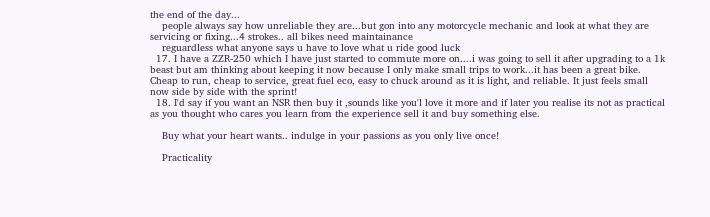the end of the day...
    people always say how unreliable they are...but gon into any motorcycle mechanic and look at what they are servicing or fixing...4 strokes.. all bikes need maintainance
    reguardless what anyone says u have to love what u ride good luck
  17. I have a ZZR-250 which I have just started to commute more on....i was going to sell it after upgrading to a 1k beast but am thinking about keeping it now because I only make small trips to work...it has been a great bike. Cheap to run, cheap to service, great fuel eco, easy to chuck around as it is light, and reliable. It just feels small now side by side with the sprint!
  18. I'd say if you want an NSR then buy it ,sounds like you'l love it more and if later you realise its not as practical as you thought who cares you learn from the experience sell it and buy something else.

    Buy what your heart wants.. indulge in your passions as you only live once!

    Practicality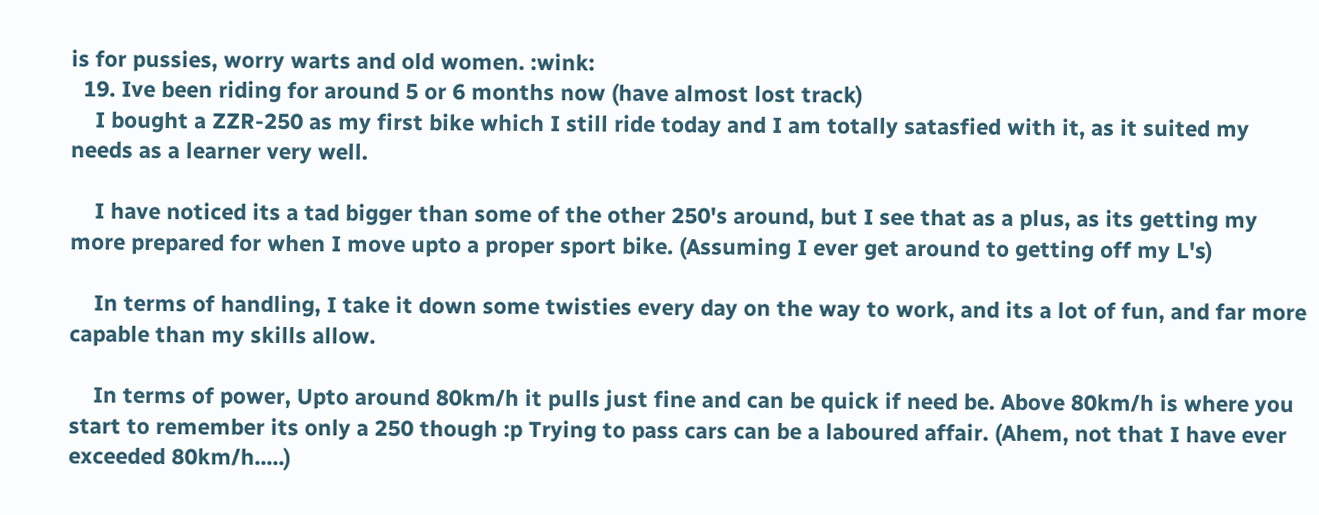is for pussies, worry warts and old women. :wink:
  19. Ive been riding for around 5 or 6 months now (have almost lost track)
    I bought a ZZR-250 as my first bike which I still ride today and I am totally satasfied with it, as it suited my needs as a learner very well.

    I have noticed its a tad bigger than some of the other 250's around, but I see that as a plus, as its getting my more prepared for when I move upto a proper sport bike. (Assuming I ever get around to getting off my L's)

    In terms of handling, I take it down some twisties every day on the way to work, and its a lot of fun, and far more capable than my skills allow.

    In terms of power, Upto around 80km/h it pulls just fine and can be quick if need be. Above 80km/h is where you start to remember its only a 250 though :p Trying to pass cars can be a laboured affair. (Ahem, not that I have ever exceeded 80km/h.....)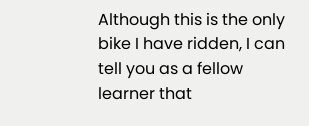Although this is the only bike I have ridden, I can tell you as a fellow learner that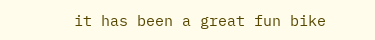it has been a great fun bike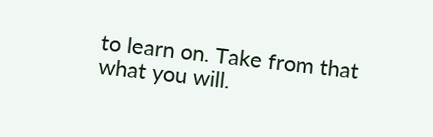to learn on. Take from that what you will.